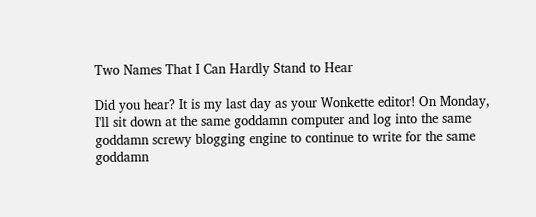Two Names That I Can Hardly Stand to Hear

Did you hear? It is my last day as your Wonkette editor! On Monday, I'll sit down at the same goddamn computer and log into the same goddamn screwy blogging engine to continue to write for the same goddamn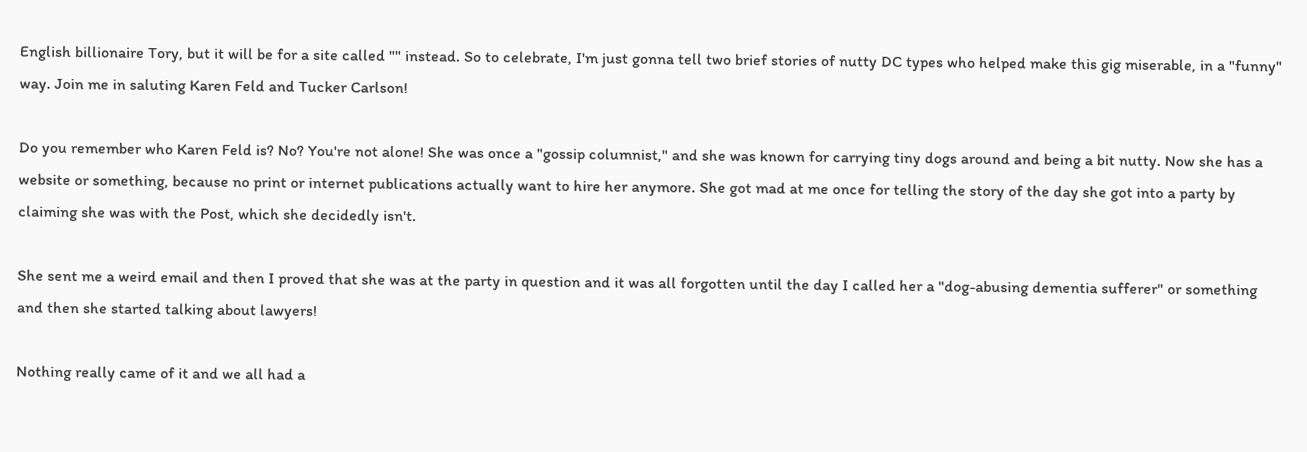English billionaire Tory, but it will be for a site called "" instead. So to celebrate, I'm just gonna tell two brief stories of nutty DC types who helped make this gig miserable, in a "funny" way. Join me in saluting Karen Feld and Tucker Carlson!

Do you remember who Karen Feld is? No? You're not alone! She was once a "gossip columnist," and she was known for carrying tiny dogs around and being a bit nutty. Now she has a website or something, because no print or internet publications actually want to hire her anymore. She got mad at me once for telling the story of the day she got into a party by claiming she was with the Post, which she decidedly isn't.

She sent me a weird email and then I proved that she was at the party in question and it was all forgotten until the day I called her a "dog-abusing dementia sufferer" or something and then she started talking about lawyers!

Nothing really came of it and we all had a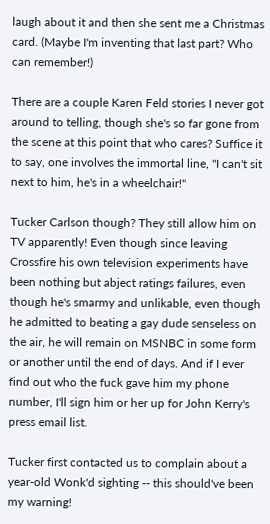laugh about it and then she sent me a Christmas card. (Maybe I'm inventing that last part? Who can remember!)

There are a couple Karen Feld stories I never got around to telling, though she's so far gone from the scene at this point that who cares? Suffice it to say, one involves the immortal line, "I can't sit next to him, he's in a wheelchair!"

Tucker Carlson though? They still allow him on TV apparently! Even though since leaving Crossfire his own television experiments have been nothing but abject ratings failures, even though he's smarmy and unlikable, even though he admitted to beating a gay dude senseless on the air, he will remain on MSNBC in some form or another until the end of days. And if I ever find out who the fuck gave him my phone number, I'll sign him or her up for John Kerry's press email list.

Tucker first contacted us to complain about a year-old Wonk'd sighting -- this should've been my warning!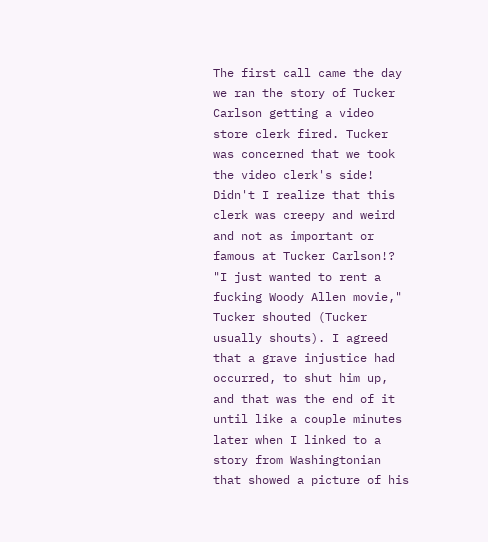The first call came the day we ran the story of Tucker Carlson getting a video store clerk fired. Tucker was concerned that we took the video clerk's side! Didn't I realize that this clerk was creepy and weird and not as important or famous at Tucker Carlson!? "I just wanted to rent a fucking Woody Allen movie," Tucker shouted (Tucker usually shouts). I agreed that a grave injustice had occurred, to shut him up, and that was the end of it until like a couple minutes later when I linked to a story from Washingtonian that showed a picture of his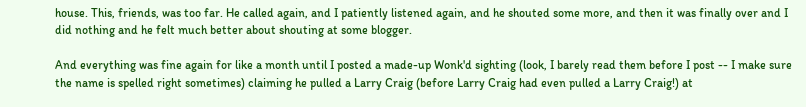house. This, friends, was too far. He called again, and I patiently listened again, and he shouted some more, and then it was finally over and I did nothing and he felt much better about shouting at some blogger.

And everything was fine again for like a month until I posted a made-up Wonk'd sighting (look, I barely read them before I post -- I make sure the name is spelled right sometimes) claiming he pulled a Larry Craig (before Larry Craig had even pulled a Larry Craig!) at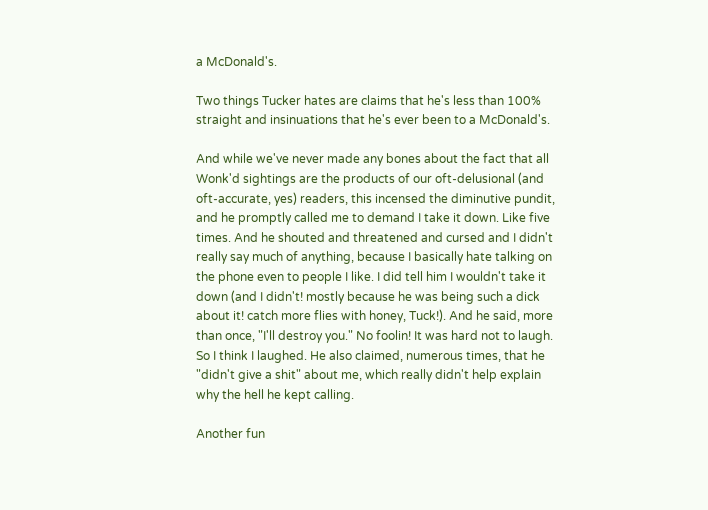a McDonald's.

Two things Tucker hates are claims that he's less than 100% straight and insinuations that he's ever been to a McDonald's.

And while we've never made any bones about the fact that all Wonk'd sightings are the products of our oft-delusional (and oft-accurate, yes) readers, this incensed the diminutive pundit, and he promptly called me to demand I take it down. Like five times. And he shouted and threatened and cursed and I didn't really say much of anything, because I basically hate talking on the phone even to people I like. I did tell him I wouldn't take it down (and I didn't! mostly because he was being such a dick about it! catch more flies with honey, Tuck!). And he said, more than once, "I'll destroy you." No foolin! It was hard not to laugh. So I think I laughed. He also claimed, numerous times, that he "didn't give a shit" about me, which really didn't help explain why the hell he kept calling.

Another fun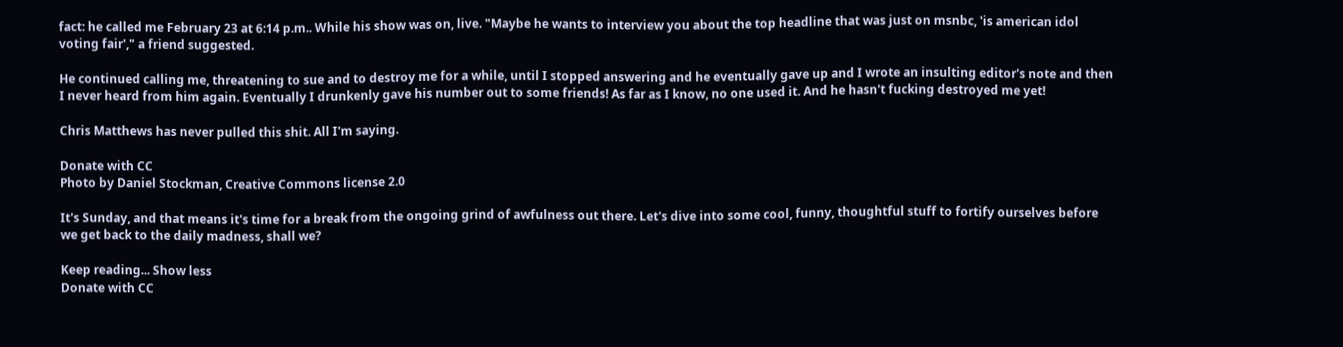fact: he called me February 23 at 6:14 p.m.. While his show was on, live. "Maybe he wants to interview you about the top headline that was just on msnbc, 'is american idol voting fair'," a friend suggested.

He continued calling me, threatening to sue and to destroy me for a while, until I stopped answering and he eventually gave up and I wrote an insulting editor's note and then I never heard from him again. Eventually I drunkenly gave his number out to some friends! As far as I know, no one used it. And he hasn't fucking destroyed me yet!

Chris Matthews has never pulled this shit. All I'm saying.

Donate with CC
Photo by Daniel Stockman, Creative Commons license 2.0

It's Sunday, and that means it's time for a break from the ongoing grind of awfulness out there. Let's dive into some cool, funny, thoughtful stuff to fortify ourselves before we get back to the daily madness, shall we?

Keep reading... Show less
Donate with CC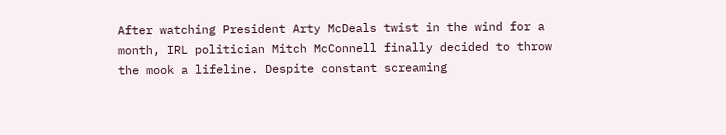After watching President Arty McDeals twist in the wind for a month, IRL politician Mitch McConnell finally decided to throw the mook a lifeline. Despite constant screaming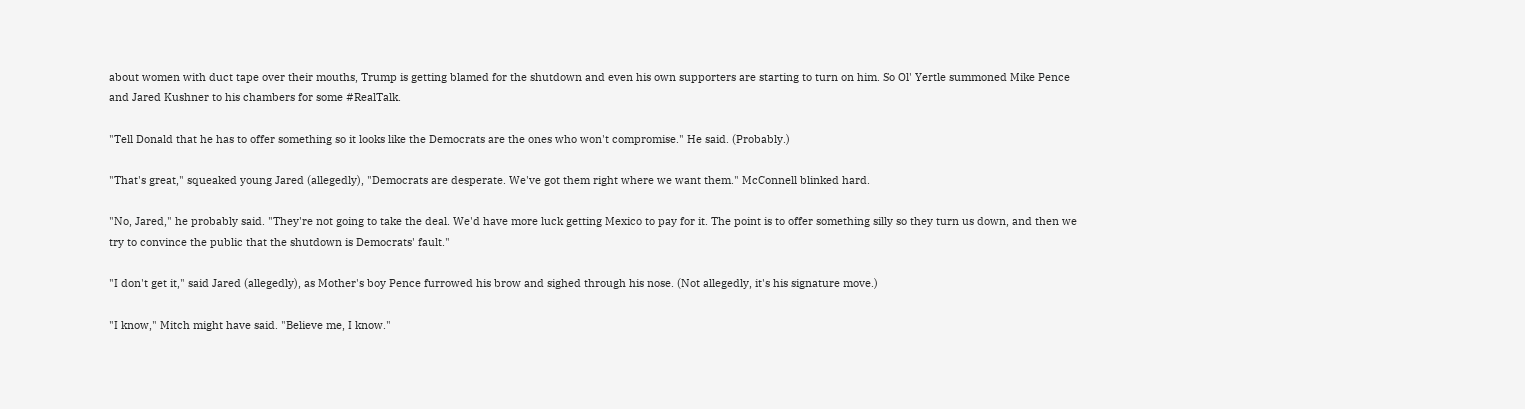about women with duct tape over their mouths, Trump is getting blamed for the shutdown and even his own supporters are starting to turn on him. So Ol' Yertle summoned Mike Pence and Jared Kushner to his chambers for some #RealTalk.

"Tell Donald that he has to offer something so it looks like the Democrats are the ones who won't compromise." He said. (Probably.)

"That's great," squeaked young Jared (allegedly), "Democrats are desperate. We've got them right where we want them." McConnell blinked hard.

"No, Jared," he probably said. "They're not going to take the deal. We'd have more luck getting Mexico to pay for it. The point is to offer something silly so they turn us down, and then we try to convince the public that the shutdown is Democrats' fault."

"I don't get it," said Jared (allegedly), as Mother's boy Pence furrowed his brow and sighed through his nose. (Not allegedly, it's his signature move.)

"I know," Mitch might have said. "Believe me, I know."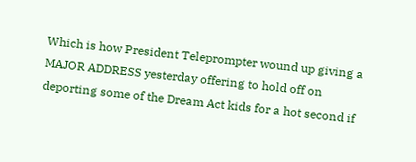Which is how President Teleprompter wound up giving a MAJOR ADDRESS yesterday offering to hold off on deporting some of the Dream Act kids for a hot second if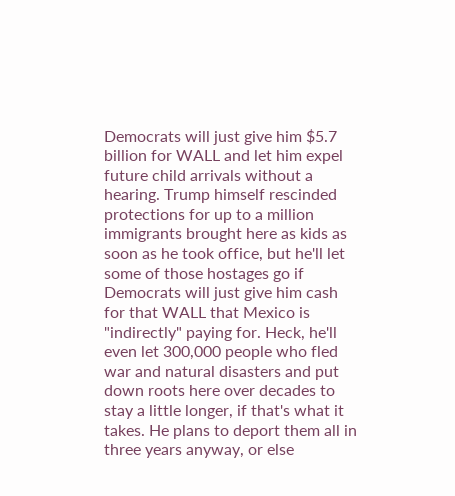Democrats will just give him $5.7 billion for WALL and let him expel future child arrivals without a hearing. Trump himself rescinded protections for up to a million immigrants brought here as kids as soon as he took office, but he'll let some of those hostages go if Democrats will just give him cash for that WALL that Mexico is "indirectly" paying for. Heck, he'll even let 300,000 people who fled war and natural disasters and put down roots here over decades to stay a little longer, if that's what it takes. He plans to deport them all in three years anyway, or else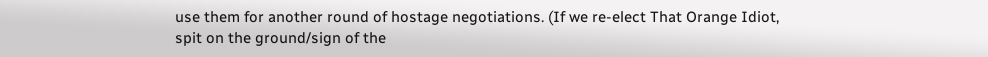use them for another round of hostage negotiations. (If we re-elect That Orange Idiot, spit on the ground/sign of the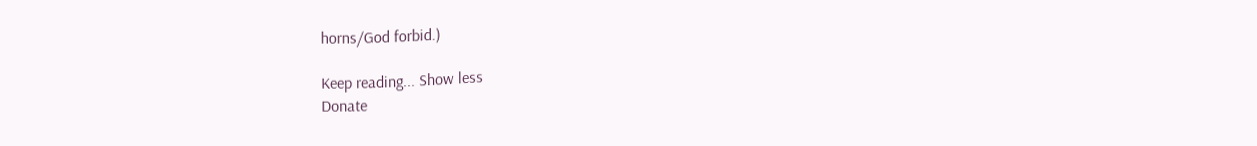horns/God forbid.)

Keep reading... Show less
Donate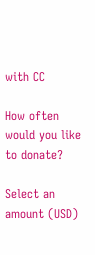with CC

How often would you like to donate?

Select an amount (USD)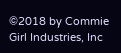©2018 by Commie Girl Industries, Inc